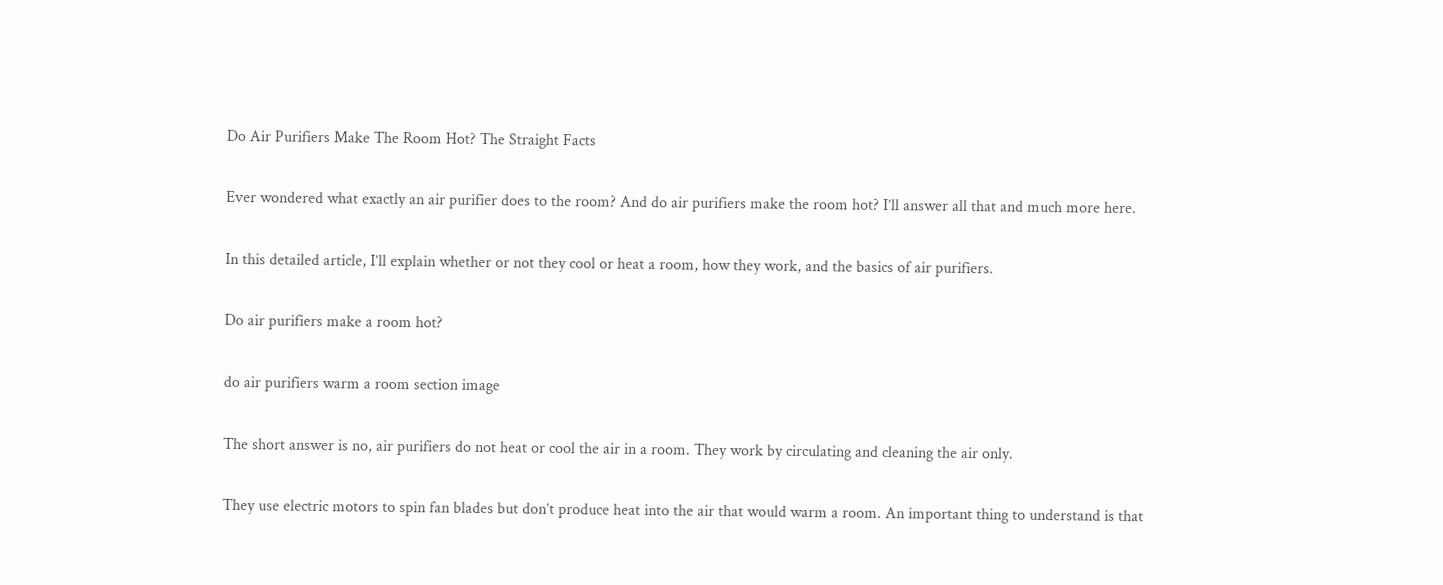Do Air Purifiers Make The Room Hot? The Straight Facts

Ever wondered what exactly an air purifier does to the room? And do air purifiers make the room hot? I’ll answer all that and much more here.

In this detailed article, I’ll explain whether or not they cool or heat a room, how they work, and the basics of air purifiers.

Do air purifiers make a room hot?

do air purifiers warm a room section image

The short answer is no, air purifiers do not heat or cool the air in a room. They work by circulating and cleaning the air only.

They use electric motors to spin fan blades but don’t produce heat into the air that would warm a room. An important thing to understand is that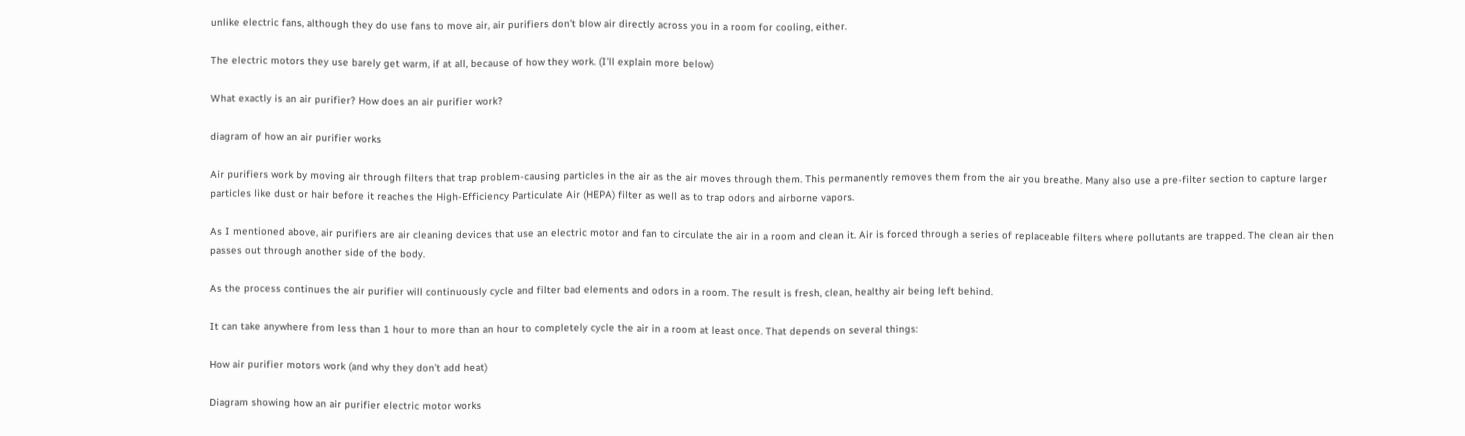unlike electric fans, although they do use fans to move air, air purifiers don’t blow air directly across you in a room for cooling, either.

The electric motors they use barely get warm, if at all, because of how they work. (I’ll explain more below)

What exactly is an air purifier? How does an air purifier work?

diagram of how an air purifier works

Air purifiers work by moving air through filters that trap problem-causing particles in the air as the air moves through them. This permanently removes them from the air you breathe. Many also use a pre-filter section to capture larger particles like dust or hair before it reaches the High-Efficiency Particulate Air (HEPA) filter as well as to trap odors and airborne vapors.

As I mentioned above, air purifiers are air cleaning devices that use an electric motor and fan to circulate the air in a room and clean it. Air is forced through a series of replaceable filters where pollutants are trapped. The clean air then passes out through another side of the body.

As the process continues the air purifier will continuously cycle and filter bad elements and odors in a room. The result is fresh, clean, healthy air being left behind.

It can take anywhere from less than 1 hour to more than an hour to completely cycle the air in a room at least once. That depends on several things:

How air purifier motors work (and why they don’t add heat)

Diagram showing how an air purifier electric motor works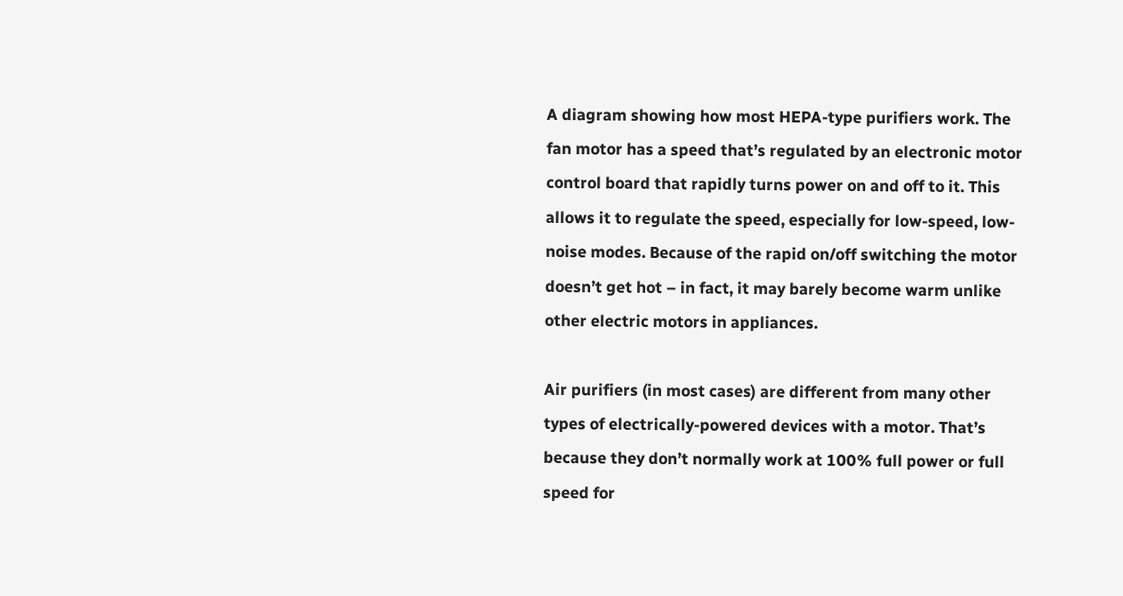A diagram showing how most HEPA-type purifiers work. The fan motor has a speed that’s regulated by an electronic motor control board that rapidly turns power on and off to it. This allows it to regulate the speed, especially for low-speed, low-noise modes. Because of the rapid on/off switching the motor doesn’t get hot – in fact, it may barely become warm unlike other electric motors in appliances.

Air purifiers (in most cases) are different from many other types of electrically-powered devices with a motor. That’s because they don’t normally work at 100% full power or full speed for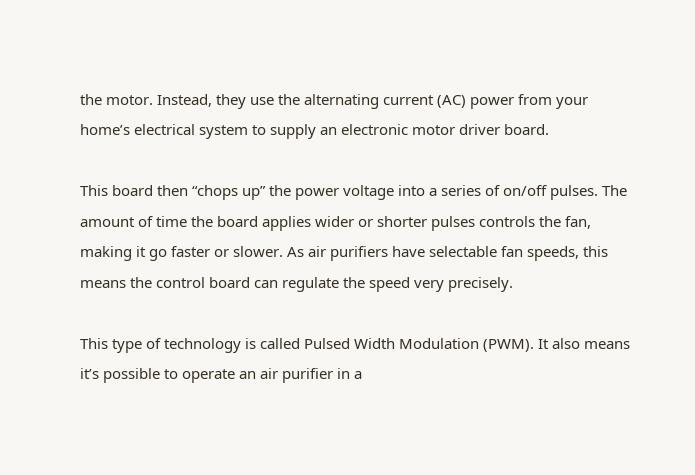the motor. Instead, they use the alternating current (AC) power from your home’s electrical system to supply an electronic motor driver board.

This board then “chops up” the power voltage into a series of on/off pulses. The amount of time the board applies wider or shorter pulses controls the fan, making it go faster or slower. As air purifiers have selectable fan speeds, this means the control board can regulate the speed very precisely.

This type of technology is called Pulsed Width Modulation (PWM). It also means it’s possible to operate an air purifier in a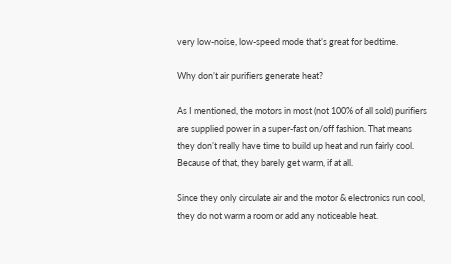very low-noise, low-speed mode that’s great for bedtime.

Why don’t air purifiers generate heat?

As I mentioned, the motors in most (not 100% of all sold) purifiers are supplied power in a super-fast on/off fashion. That means they don’t really have time to build up heat and run fairly cool. Because of that, they barely get warm, if at all.

Since they only circulate air and the motor & electronics run cool, they do not warm a room or add any noticeable heat.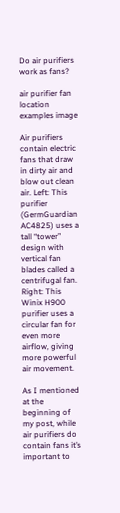Do air purifiers work as fans?

air purifier fan location examples image

Air purifiers contain electric fans that draw in dirty air and blow out clean air. Left: This purifier (GermGuardian AC4825) uses a tall “tower” design with vertical fan blades called a centrifugal fan. Right: This Winix H900 purifier uses a circular fan for even more airflow, giving more powerful air movement.

As I mentioned at the beginning of my post, while air purifiers do contain fans it’s important to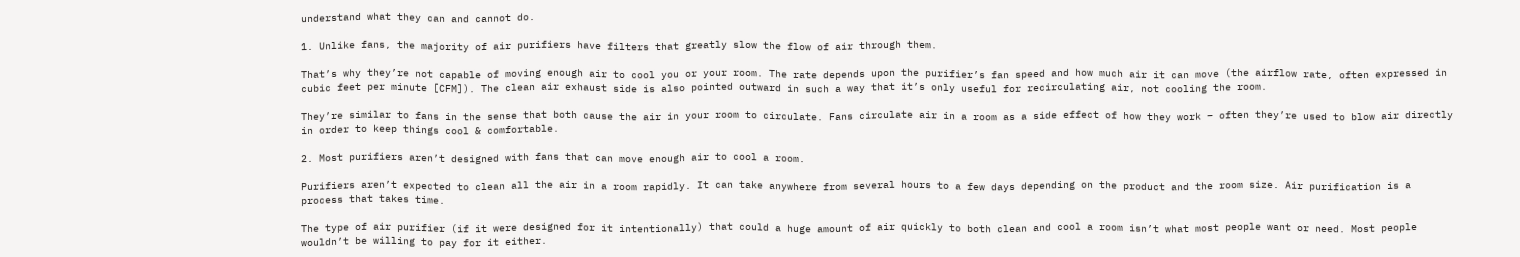understand what they can and cannot do.

1. Unlike fans, the majority of air purifiers have filters that greatly slow the flow of air through them.

That’s why they’re not capable of moving enough air to cool you or your room. The rate depends upon the purifier’s fan speed and how much air it can move (the airflow rate, often expressed in cubic feet per minute [CFM]). The clean air exhaust side is also pointed outward in such a way that it’s only useful for recirculating air, not cooling the room.

They’re similar to fans in the sense that both cause the air in your room to circulate. Fans circulate air in a room as a side effect of how they work – often they’re used to blow air directly in order to keep things cool & comfortable.

2. Most purifiers aren’t designed with fans that can move enough air to cool a room.

Purifiers aren’t expected to clean all the air in a room rapidly. It can take anywhere from several hours to a few days depending on the product and the room size. Air purification is a process that takes time.

The type of air purifier (if it were designed for it intentionally) that could a huge amount of air quickly to both clean and cool a room isn’t what most people want or need. Most people wouldn’t be willing to pay for it either.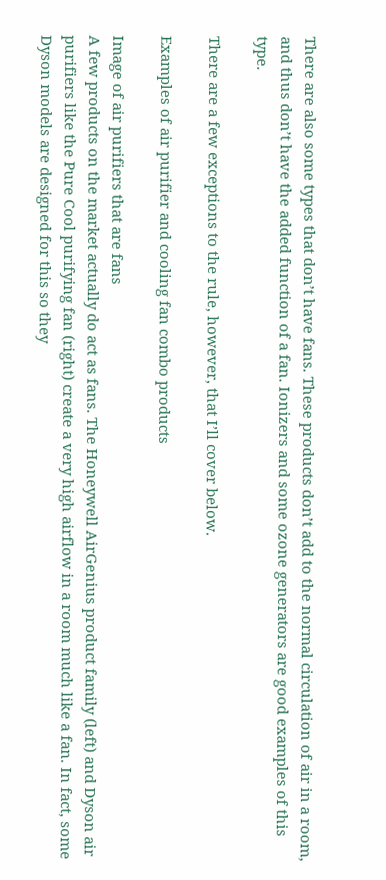There are also some types that don’t have fans. These products don’t add to the normal circulation of air in a room, and thus don’t have the added function of a fan. Ionizers and some ozone generators are good examples of this type.

There are a few exceptions to the rule, however, that I’ll cover below.

Examples of air purifier and cooling fan combo products

Image of air purifiers that are fans
A few products on the market actually do act as fans. The Honeywell AirGenius product family (left) and Dyson air purifiers like the Pure Cool purifying fan (right) create a very high airflow in a room much like a fan. In fact, some Dyson models are designed for this so they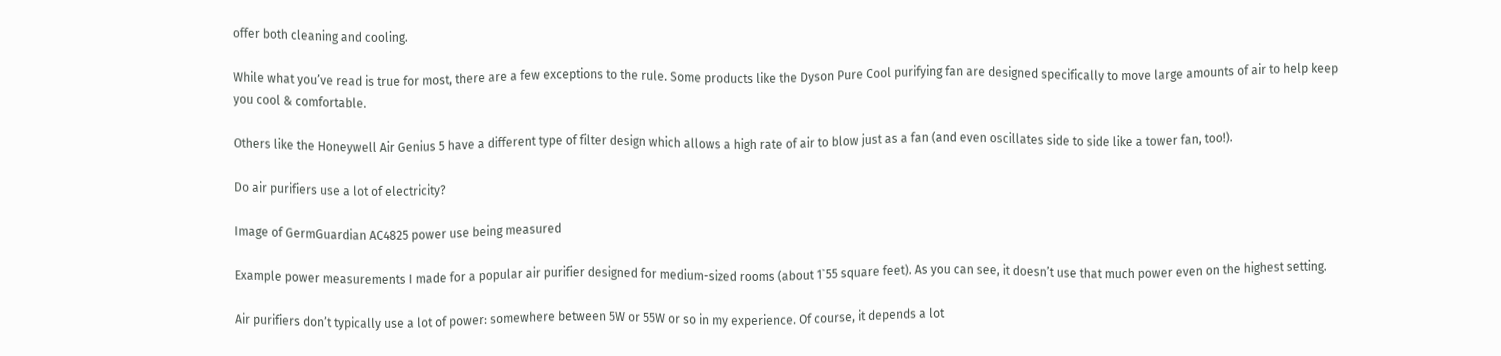offer both cleaning and cooling.

While what you’ve read is true for most, there are a few exceptions to the rule. Some products like the Dyson Pure Cool purifying fan are designed specifically to move large amounts of air to help keep you cool & comfortable.

Others like the Honeywell Air Genius 5 have a different type of filter design which allows a high rate of air to blow just as a fan (and even oscillates side to side like a tower fan, too!).

Do air purifiers use a lot of electricity?

Image of GermGuardian AC4825 power use being measured

Example power measurements I made for a popular air purifier designed for medium-sized rooms (about 1`55 square feet). As you can see, it doesn’t use that much power even on the highest setting.

Air purifiers don’t typically use a lot of power: somewhere between 5W or 55W or so in my experience. Of course, it depends a lot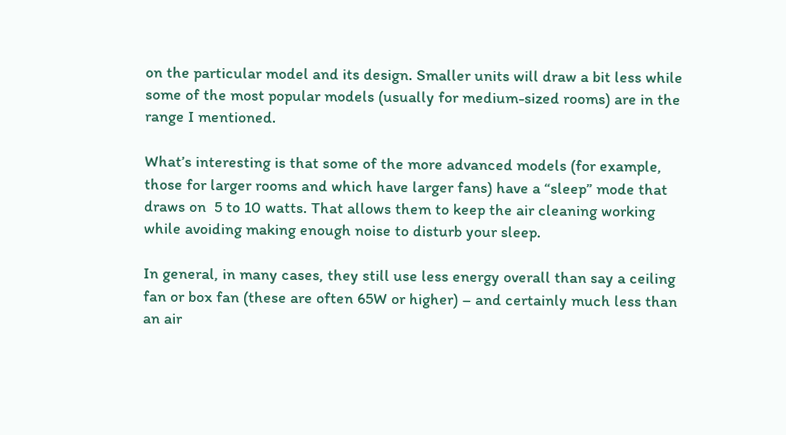on the particular model and its design. Smaller units will draw a bit less while some of the most popular models (usually for medium-sized rooms) are in the range I mentioned.

What’s interesting is that some of the more advanced models (for example, those for larger rooms and which have larger fans) have a “sleep” mode that draws on  5 to 10 watts. That allows them to keep the air cleaning working while avoiding making enough noise to disturb your sleep.

In general, in many cases, they still use less energy overall than say a ceiling fan or box fan (these are often 65W or higher) – and certainly much less than an air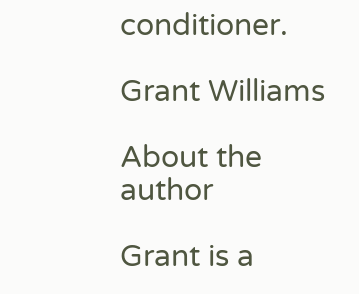conditioner.

Grant Williams

About the author

Grant is a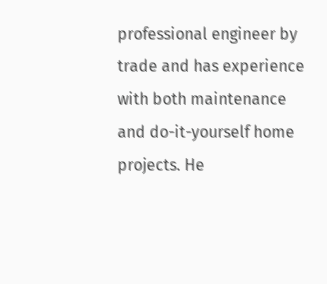professional engineer by trade and has experience with both maintenance and do-it-yourself home projects. He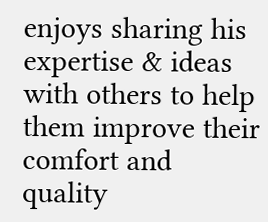enjoys sharing his expertise & ideas with others to help them improve their comfort and quality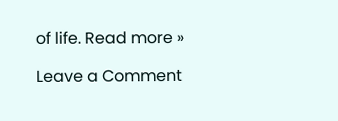of life. Read more »

Leave a Comment